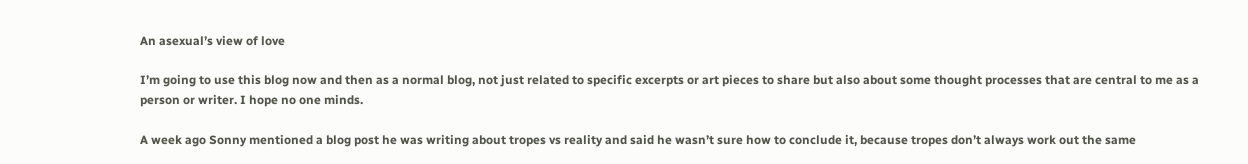An asexual’s view of love

I’m going to use this blog now and then as a normal blog, not just related to specific excerpts or art pieces to share but also about some thought processes that are central to me as a person or writer. I hope no one minds.

A week ago Sonny mentioned a blog post he was writing about tropes vs reality and said he wasn’t sure how to conclude it, because tropes don’t always work out the same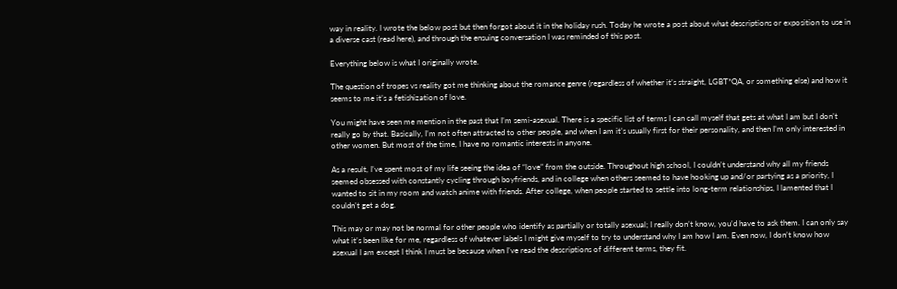way in reality. I wrote the below post but then forgot about it in the holiday rush. Today he wrote a post about what descriptions or exposition to use in a diverse cast (read here), and through the ensuing conversation I was reminded of this post.

Everything below is what I originally wrote.

The question of tropes vs reality got me thinking about the romance genre (regardless of whether it’s straight, LGBT*QA, or something else) and how it seems to me it’s a fetishization of love.

You might have seen me mention in the past that I’m semi-asexual. There is a specific list of terms I can call myself that gets at what I am but I don’t really go by that. Basically, I’m not often attracted to other people, and when I am it’s usually first for their personality, and then I’m only interested in other women. But most of the time, I have no romantic interests in anyone.

As a result, I’ve spent most of my life seeing the idea of “love” from the outside. Throughout high school, I couldn’t understand why all my friends seemed obsessed with constantly cycling through boyfriends, and in college when others seemed to have hooking up and/or partying as a priority, I wanted to sit in my room and watch anime with friends. After college, when people started to settle into long-term relationships, I lamented that I couldn’t get a dog.

This may or may not be normal for other people who identify as partially or totally asexual; I really don’t know, you’d have to ask them. I can only say what it’s been like for me, regardless of whatever labels I might give myself to try to understand why I am how I am. Even now, I don’t know how asexual I am except I think I must be because when I’ve read the descriptions of different terms, they fit.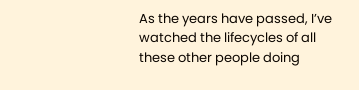As the years have passed, I’ve watched the lifecycles of all these other people doing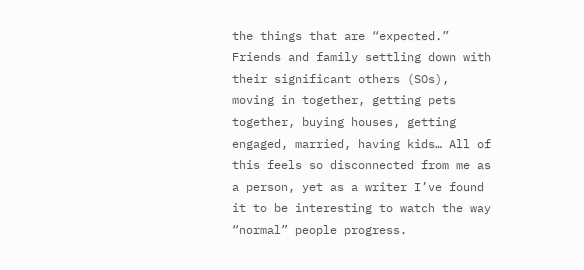the things that are “expected.” Friends and family settling down with their significant others (SOs), moving in together, getting pets together, buying houses, getting engaged, married, having kids… All of this feels so disconnected from me as a person, yet as a writer I’ve found it to be interesting to watch the way “normal” people progress.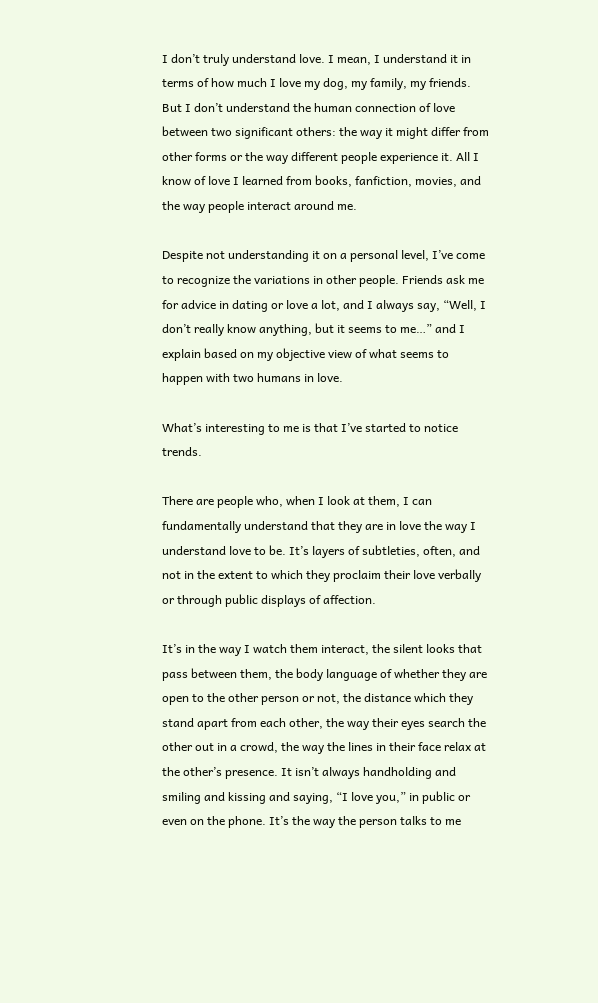I don’t truly understand love. I mean, I understand it in terms of how much I love my dog, my family, my friends. But I don’t understand the human connection of love between two significant others: the way it might differ from other forms or the way different people experience it. All I know of love I learned from books, fanfiction, movies, and the way people interact around me.

Despite not understanding it on a personal level, I’ve come to recognize the variations in other people. Friends ask me for advice in dating or love a lot, and I always say, “Well, I don’t really know anything, but it seems to me…” and I explain based on my objective view of what seems to happen with two humans in love.

What’s interesting to me is that I’ve started to notice trends.

There are people who, when I look at them, I can fundamentally understand that they are in love the way I understand love to be. It’s layers of subtleties, often, and not in the extent to which they proclaim their love verbally or through public displays of affection.

It’s in the way I watch them interact, the silent looks that pass between them, the body language of whether they are open to the other person or not, the distance which they stand apart from each other, the way their eyes search the other out in a crowd, the way the lines in their face relax at the other’s presence. It isn’t always handholding and smiling and kissing and saying, “I love you,” in public or even on the phone. It’s the way the person talks to me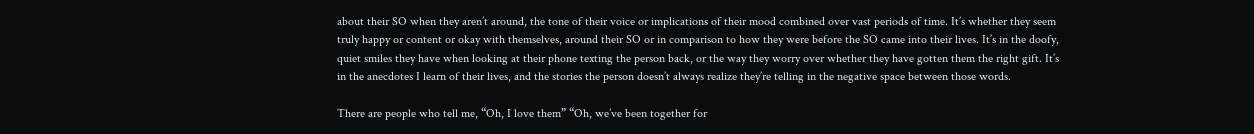about their SO when they aren’t around, the tone of their voice or implications of their mood combined over vast periods of time. It’s whether they seem truly happy or content or okay with themselves, around their SO or in comparison to how they were before the SO came into their lives. It’s in the doofy, quiet smiles they have when looking at their phone texting the person back, or the way they worry over whether they have gotten them the right gift. It’s in the anecdotes I learn of their lives, and the stories the person doesn’t always realize they’re telling in the negative space between those words.

There are people who tell me, “Oh, I love them” “Oh, we’ve been together for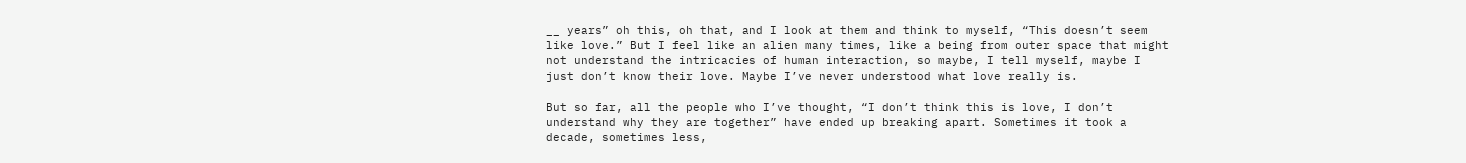__ years” oh this, oh that, and I look at them and think to myself, “This doesn’t seem like love.” But I feel like an alien many times, like a being from outer space that might not understand the intricacies of human interaction, so maybe, I tell myself, maybe I just don’t know their love. Maybe I’ve never understood what love really is.

But so far, all the people who I’ve thought, “I don’t think this is love, I don’t understand why they are together” have ended up breaking apart. Sometimes it took a decade, sometimes less,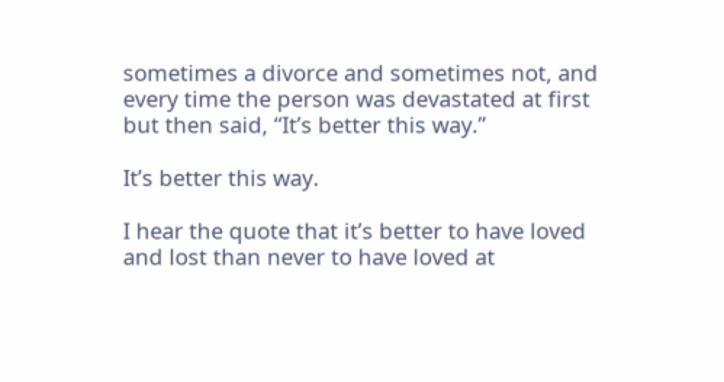sometimes a divorce and sometimes not, and every time the person was devastated at first but then said, “It’s better this way.”

It’s better this way.

I hear the quote that it’s better to have loved and lost than never to have loved at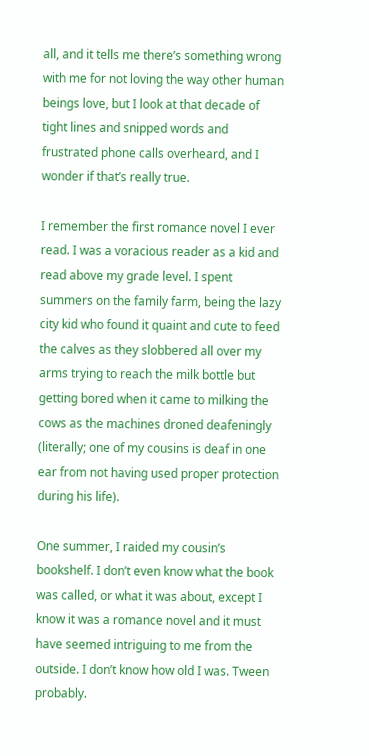all, and it tells me there’s something wrong with me for not loving the way other human beings love, but I look at that decade of tight lines and snipped words and frustrated phone calls overheard, and I wonder if that’s really true.

I remember the first romance novel I ever read. I was a voracious reader as a kid and read above my grade level. I spent summers on the family farm, being the lazy city kid who found it quaint and cute to feed the calves as they slobbered all over my arms trying to reach the milk bottle but getting bored when it came to milking the cows as the machines droned deafeningly (literally; one of my cousins is deaf in one ear from not having used proper protection during his life).

One summer, I raided my cousin’s bookshelf. I don’t even know what the book was called, or what it was about, except I know it was a romance novel and it must have seemed intriguing to me from the outside. I don’t know how old I was. Tween probably.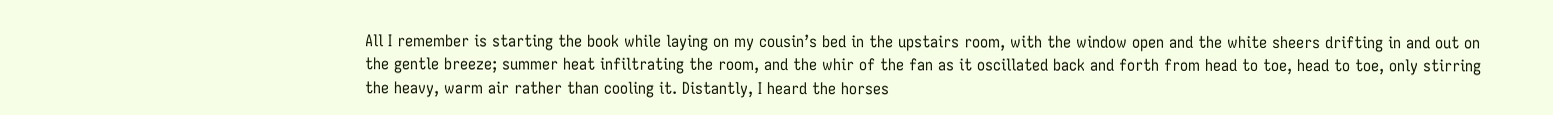All I remember is starting the book while laying on my cousin’s bed in the upstairs room, with the window open and the white sheers drifting in and out on the gentle breeze; summer heat infiltrating the room, and the whir of the fan as it oscillated back and forth from head to toe, head to toe, only stirring the heavy, warm air rather than cooling it. Distantly, I heard the horses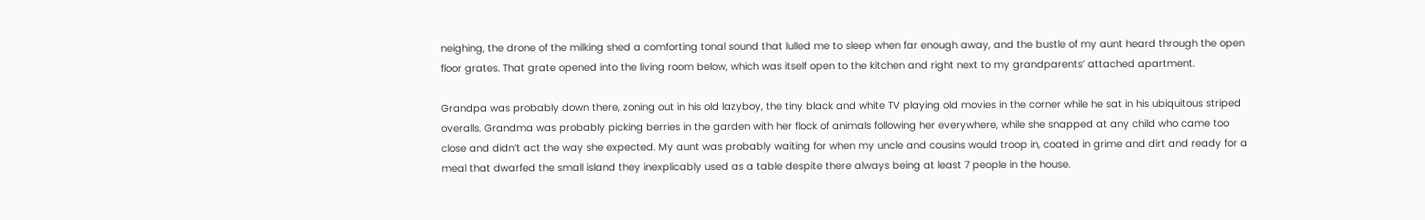neighing, the drone of the milking shed a comforting tonal sound that lulled me to sleep when far enough away, and the bustle of my aunt heard through the open floor grates. That grate opened into the living room below, which was itself open to the kitchen and right next to my grandparents’ attached apartment.

Grandpa was probably down there, zoning out in his old lazyboy, the tiny black and white TV playing old movies in the corner while he sat in his ubiquitous striped overalls. Grandma was probably picking berries in the garden with her flock of animals following her everywhere, while she snapped at any child who came too close and didn’t act the way she expected. My aunt was probably waiting for when my uncle and cousins would troop in, coated in grime and dirt and ready for a meal that dwarfed the small island they inexplicably used as a table despite there always being at least 7 people in the house.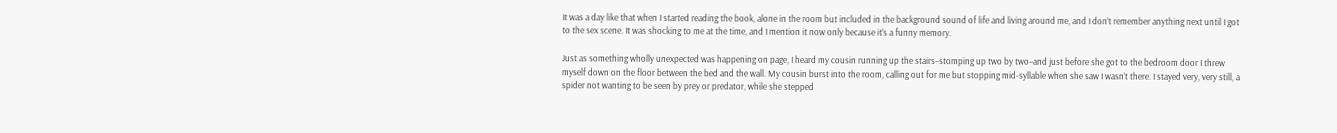It was a day like that when I started reading the book, alone in the room but included in the background sound of life and living around me, and I don’t remember anything next until I got to the sex scene. It was shocking to me at the time, and I mention it now only because it’s a funny memory.

Just as something wholly unexpected was happening on page, I heard my cousin running up the stairs–stomping up two by two–and just before she got to the bedroom door I threw myself down on the floor between the bed and the wall. My cousin burst into the room, calling out for me but stopping mid-syllable when she saw I wasn’t there. I stayed very, very still, a spider not wanting to be seen by prey or predator, while she stepped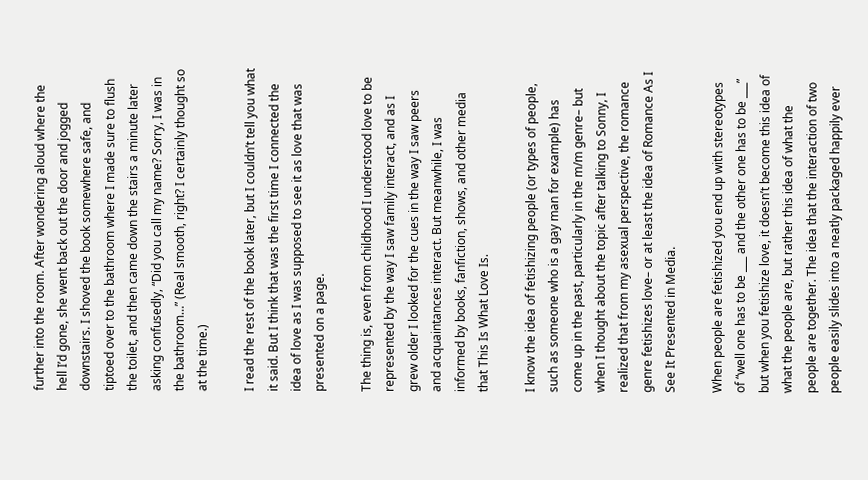further into the room. After wondering aloud where the hell I’d gone, she went back out the door and jogged downstairs. I shoved the book somewhere safe, and tiptoed over to the bathroom where I made sure to flush the toilet, and then came down the stairs a minute later asking confusedly, “Did you call my name? Sorry, I was in the bathroom…” (Real smooth, right? I certainly thought so at the time.)

I read the rest of the book later, but I couldn’t tell you what it said. But I think that was the first time I connected the idea of love as I was supposed to see it as love that was presented on a page.

The thing is, even from childhood I understood love to be represented by the way I saw family interact, and as I grew older I looked for the cues in the way I saw peers and acquaintances interact. But meanwhile, I was informed by books, fanfiction, shows, and other media that This Is What Love Is.

I know the idea of fetishizing people (or types of people, such as someone who is a gay man for example) has come up in the past, particularly in the m/m genre– but when I thought about the topic after talking to Sonny, I realized that from my asexual perspective, the romance genre fetishizes love– or at least the idea of Romance As I See It Presented in Media.

When people are fetishized you end up with stereotypes of “well one has to be ___ and the other one has to be ___” but when you fetishize love, it doesn’t become this idea of what the people are, but rather this idea of what the people are together. The idea that the interaction of two people easily slides into a neatly packaged happily ever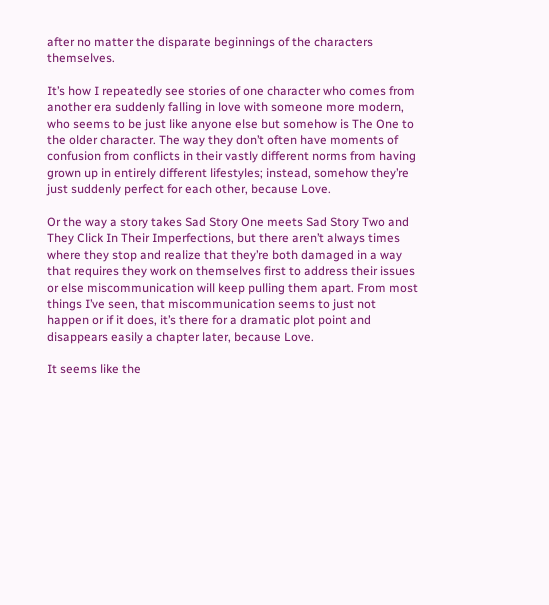after no matter the disparate beginnings of the characters themselves.

It’s how I repeatedly see stories of one character who comes from another era suddenly falling in love with someone more modern, who seems to be just like anyone else but somehow is The One to the older character. The way they don’t often have moments of confusion from conflicts in their vastly different norms from having grown up in entirely different lifestyles; instead, somehow they’re just suddenly perfect for each other, because Love.

Or the way a story takes Sad Story One meets Sad Story Two and They Click In Their Imperfections, but there aren’t always times where they stop and realize that they’re both damaged in a way that requires they work on themselves first to address their issues or else miscommunication will keep pulling them apart. From most things I’ve seen, that miscommunication seems to just not happen or if it does, it’s there for a dramatic plot point and disappears easily a chapter later, because Love.

It seems like the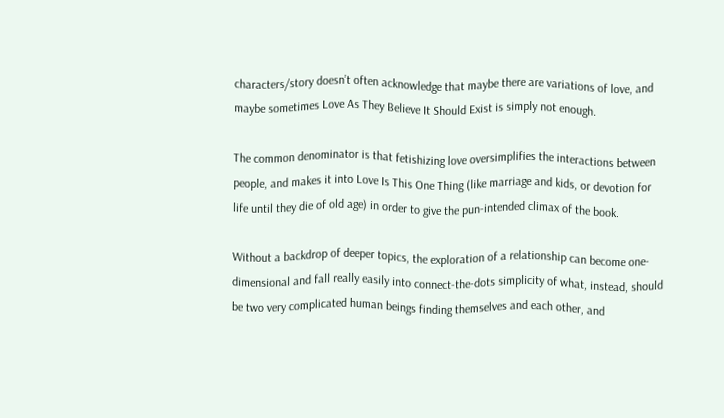characters/story doesn’t often acknowledge that maybe there are variations of love, and maybe sometimes Love As They Believe It Should Exist is simply not enough.

The common denominator is that fetishizing love oversimplifies the interactions between people, and makes it into Love Is This One Thing (like marriage and kids, or devotion for life until they die of old age) in order to give the pun-intended climax of the book.

Without a backdrop of deeper topics, the exploration of a relationship can become one-dimensional and fall really easily into connect-the-dots simplicity of what, instead, should be two very complicated human beings finding themselves and each other, and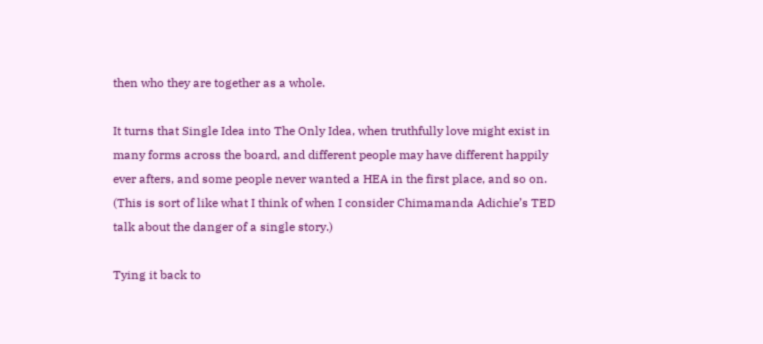then who they are together as a whole.

It turns that Single Idea into The Only Idea, when truthfully love might exist in many forms across the board, and different people may have different happily ever afters, and some people never wanted a HEA in the first place, and so on. (This is sort of like what I think of when I consider Chimamanda Adichie’s TED talk about the danger of a single story.)

Tying it back to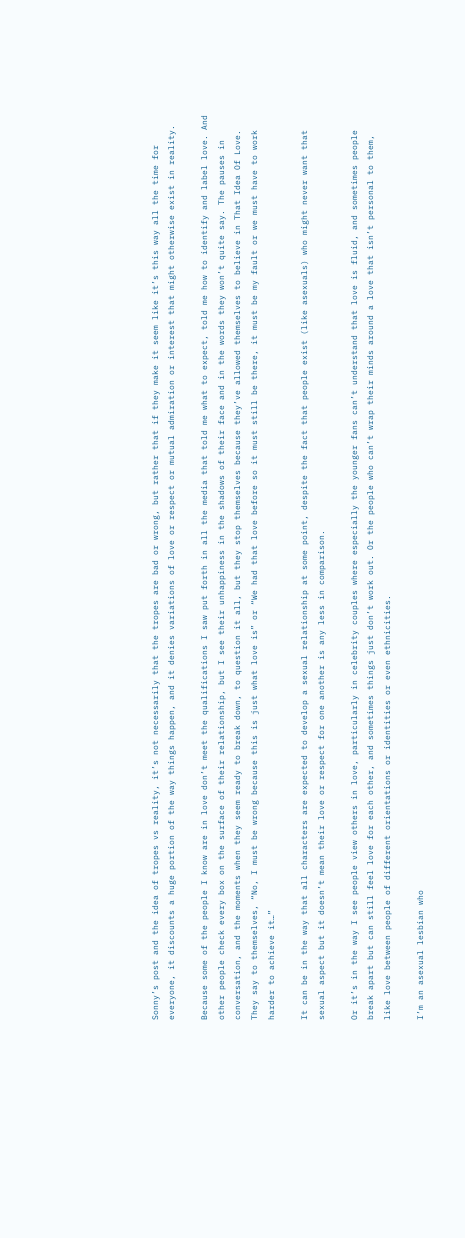Sonny’s post and the idea of tropes vs reality, it’s not necessarily that the tropes are bad or wrong, but rather that if they make it seem like it’s this way all the time for everyone, it discounts a huge portion of the way things happen, and it denies variations of love or respect or mutual admiration or interest that might otherwise exist in reality.

Because some of the people I know are in love don’t meet the qualifications I saw put forth in all the media that told me what to expect, told me how to identify and label love. And other people check every box on the surface of their relationship, but I see their unhappiness in the shadows of their face and in the words they won’t quite say. The pauses in conversation, and the moments when they seem ready to break down, to question it all, but they stop themselves because they’ve allowed themselves to believe in That Idea Of Love. They say to themselves, “No, I must be wrong because this is just what love is” or “We had that love before so it must still be there, it must be my fault or we must have to work harder to achieve it…”

It can be in the way that all characters are expected to develop a sexual relationship at some point, despite the fact that people exist (like asexuals) who might never want that sexual aspect but it doesn’t mean their love or respect for one another is any less in comparison.

Or it’s in the way I see people view others in love, particularly in celebrity couples where especially the younger fans can’t understand that love is fluid, and sometimes people break apart but can still feel love for each other, and sometimes things just don’t work out. Or the people who can’t wrap their minds around a love that isn’t personal to them, like love between people of different orientations or identities or even ethnicities.

I’m an asexual lesbian who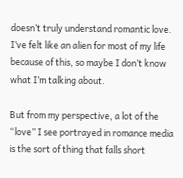doesn’t truly understand romantic love. I’ve felt like an alien for most of my life because of this, so maybe I don’t know what I’m talking about.

But from my perspective, a lot of the “love” I see portrayed in romance media is the sort of thing that falls short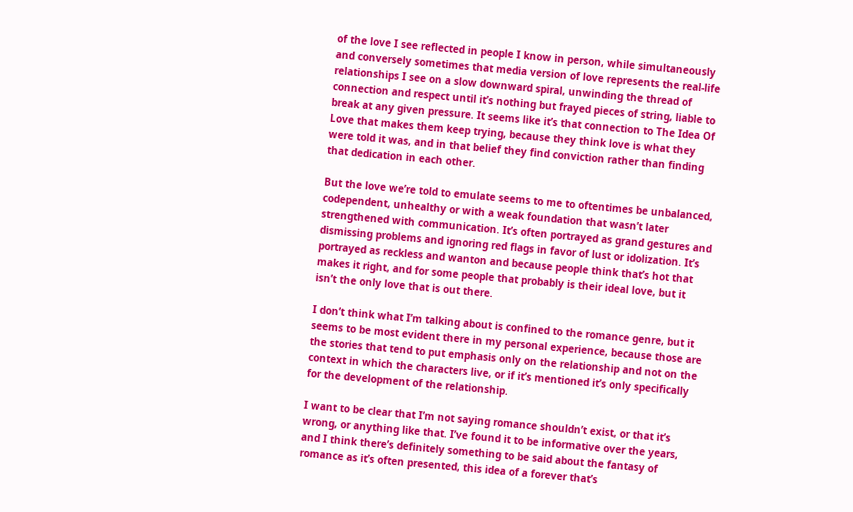of the love I see reflected in people I know in person, while simultaneously and conversely sometimes that media version of love represents the real-life relationships I see on a slow downward spiral, unwinding the thread of connection and respect until it’s nothing but frayed pieces of string, liable to break at any given pressure. It seems like it’s that connection to The Idea Of Love that makes them keep trying, because they think love is what they were told it was, and in that belief they find conviction rather than finding that dedication in each other.

But the love we’re told to emulate seems to me to oftentimes be unbalanced, codependent, unhealthy or with a weak foundation that wasn’t later strengthened with communication. It’s often portrayed as grand gestures and dismissing problems and ignoring red flags in favor of lust or idolization. It’s portrayed as reckless and wanton and because people think that’s hot that makes it right, and for some people that probably is their ideal love, but it isn’t the only love that is out there.

I don’t think what I’m talking about is confined to the romance genre, but it seems to be most evident there in my personal experience, because those are the stories that tend to put emphasis only on the relationship and not on the context in which the characters live, or if it’s mentioned it’s only specifically for the development of the relationship.

I want to be clear that I’m not saying romance shouldn’t exist, or that it’s wrong, or anything like that. I’ve found it to be informative over the years, and I think there’s definitely something to be said about the fantasy of romance as it’s often presented, this idea of a forever that’s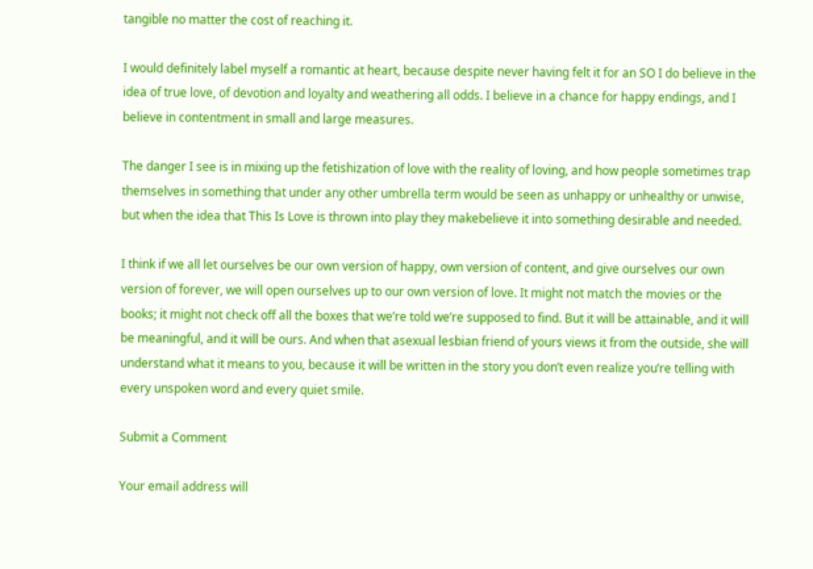tangible no matter the cost of reaching it.

I would definitely label myself a romantic at heart, because despite never having felt it for an SO I do believe in the idea of true love, of devotion and loyalty and weathering all odds. I believe in a chance for happy endings, and I believe in contentment in small and large measures.

The danger I see is in mixing up the fetishization of love with the reality of loving, and how people sometimes trap themselves in something that under any other umbrella term would be seen as unhappy or unhealthy or unwise, but when the idea that This Is Love is thrown into play they makebelieve it into something desirable and needed.

I think if we all let ourselves be our own version of happy, own version of content, and give ourselves our own version of forever, we will open ourselves up to our own version of love. It might not match the movies or the books; it might not check off all the boxes that we’re told we’re supposed to find. But it will be attainable, and it will be meaningful, and it will be ours. And when that asexual lesbian friend of yours views it from the outside, she will understand what it means to you, because it will be written in the story you don’t even realize you’re telling with every unspoken word and every quiet smile.

Submit a Comment

Your email address will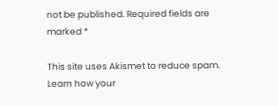not be published. Required fields are marked *

This site uses Akismet to reduce spam. Learn how your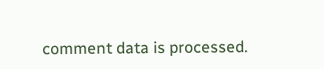comment data is processed.